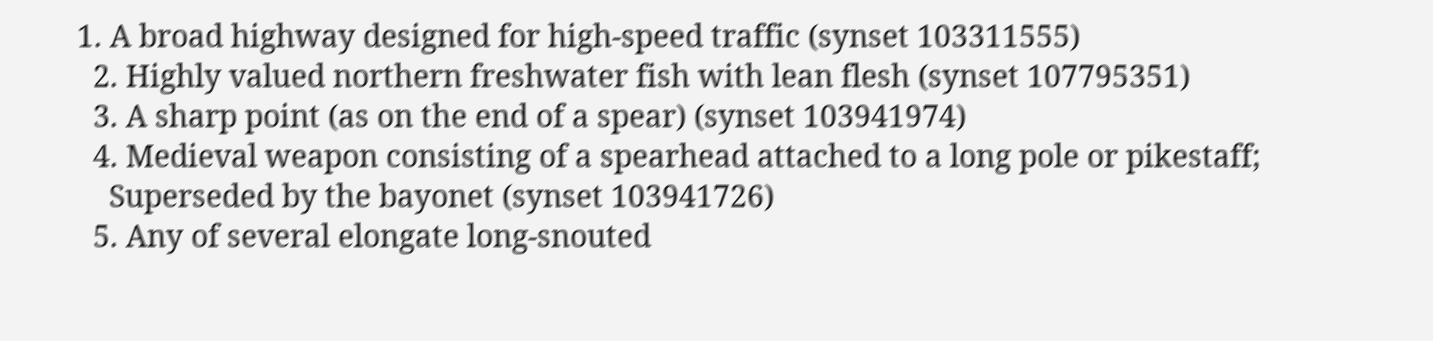1. A broad highway designed for high-speed traffic (synset 103311555)
  2. Highly valued northern freshwater fish with lean flesh (synset 107795351)
  3. A sharp point (as on the end of a spear) (synset 103941974)
  4. Medieval weapon consisting of a spearhead attached to a long pole or pikestaff;
    Superseded by the bayonet (synset 103941726)
  5. Any of several elongate long-snouted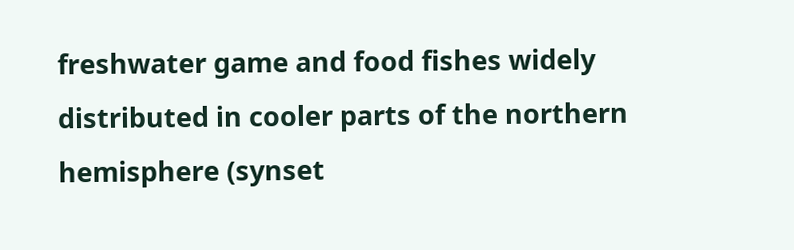freshwater game and food fishes widely distributed in cooler parts of the northern hemisphere (synset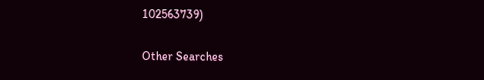102563739)

Other Searches